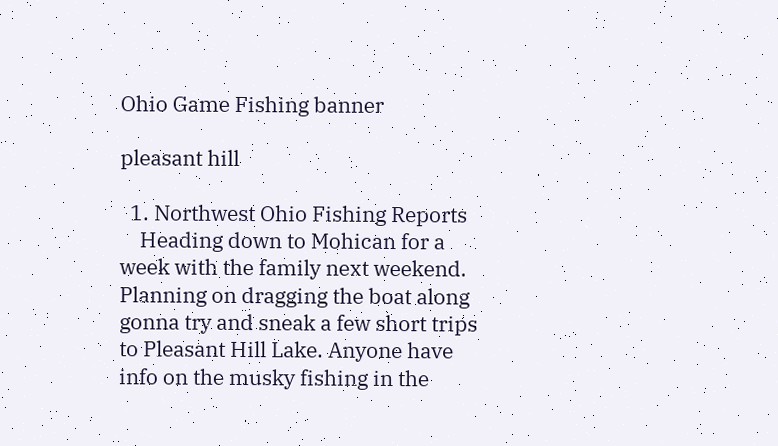Ohio Game Fishing banner

pleasant hill

  1. Northwest Ohio Fishing Reports
    Heading down to Mohican for a week with the family next weekend. Planning on dragging the boat along gonna try and sneak a few short trips to Pleasant Hill Lake. Anyone have info on the musky fishing in the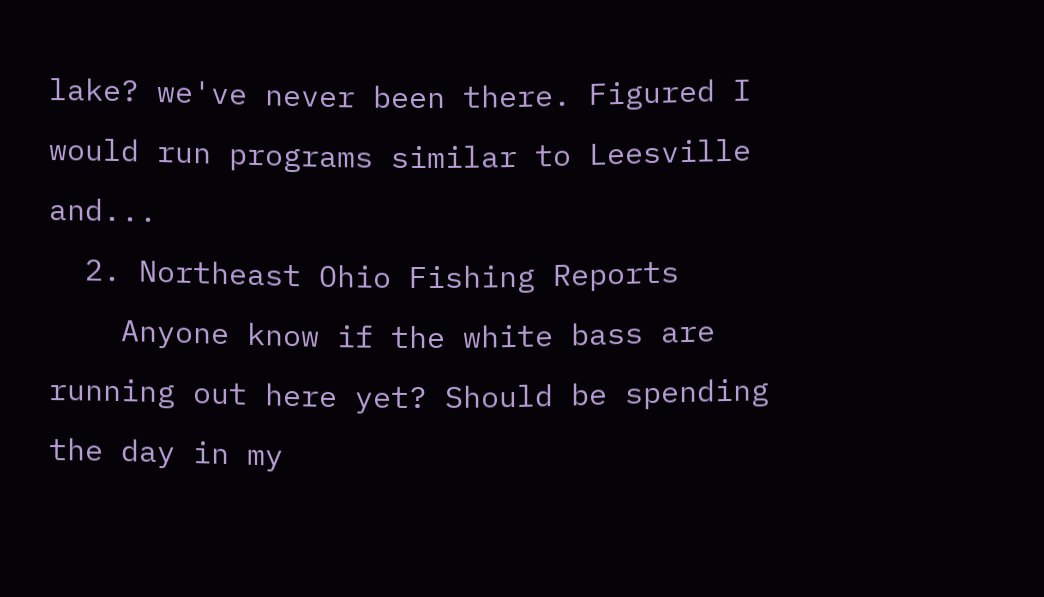lake? we've never been there. Figured I would run programs similar to Leesville and...
  2. Northeast Ohio Fishing Reports
    Anyone know if the white bass are running out here yet? Should be spending the day in my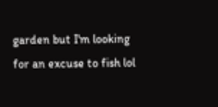garden but I'm looking for an excuse to fish lol